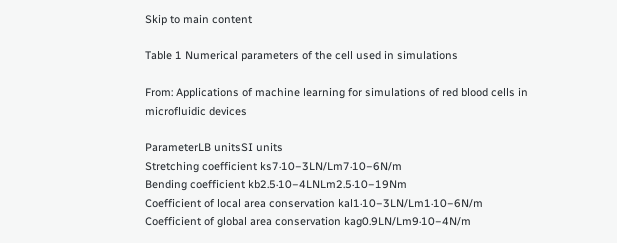Skip to main content

Table 1 Numerical parameters of the cell used in simulations

From: Applications of machine learning for simulations of red blood cells in microfluidic devices

ParameterLB unitsSI units
Stretching coefficient ks7·10−3LN/Lm7·10−6N/m
Bending coefficient kb2.5·10−4LNLm2.5·10−19Nm
Coefficient of local area conservation kal1·10−3LN/Lm1·10−6N/m
Coefficient of global area conservation kag0.9LN/Lm9·10−4N/m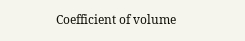Coefficient of volume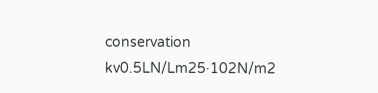conservation kv0.5LN/Lm25·102N/m2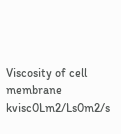Viscosity of cell membrane kvisc0Lm2/Ls0m2/s